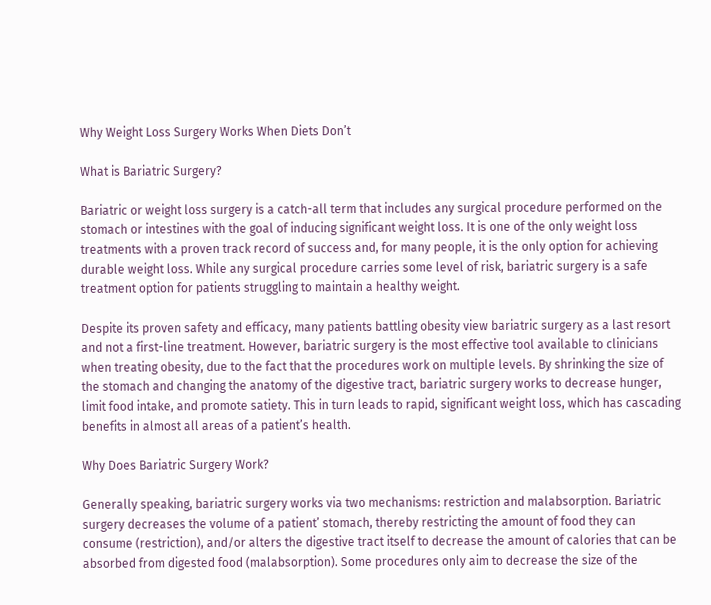Why Weight Loss Surgery Works When Diets Don’t

What is Bariatric Surgery?

Bariatric or weight loss surgery is a catch-all term that includes any surgical procedure performed on the stomach or intestines with the goal of inducing significant weight loss. It is one of the only weight loss treatments with a proven track record of success and, for many people, it is the only option for achieving durable weight loss. While any surgical procedure carries some level of risk, bariatric surgery is a safe treatment option for patients struggling to maintain a healthy weight.

Despite its proven safety and efficacy, many patients battling obesity view bariatric surgery as a last resort and not a first-line treatment. However, bariatric surgery is the most effective tool available to clinicians when treating obesity, due to the fact that the procedures work on multiple levels. By shrinking the size of the stomach and changing the anatomy of the digestive tract, bariatric surgery works to decrease hunger, limit food intake, and promote satiety. This in turn leads to rapid, significant weight loss, which has cascading benefits in almost all areas of a patient’s health.

Why Does Bariatric Surgery Work?

Generally speaking, bariatric surgery works via two mechanisms: restriction and malabsorption. Bariatric surgery decreases the volume of a patient’ stomach, thereby restricting the amount of food they can consume (restriction), and/or alters the digestive tract itself to decrease the amount of calories that can be absorbed from digested food (malabsorption). Some procedures only aim to decrease the size of the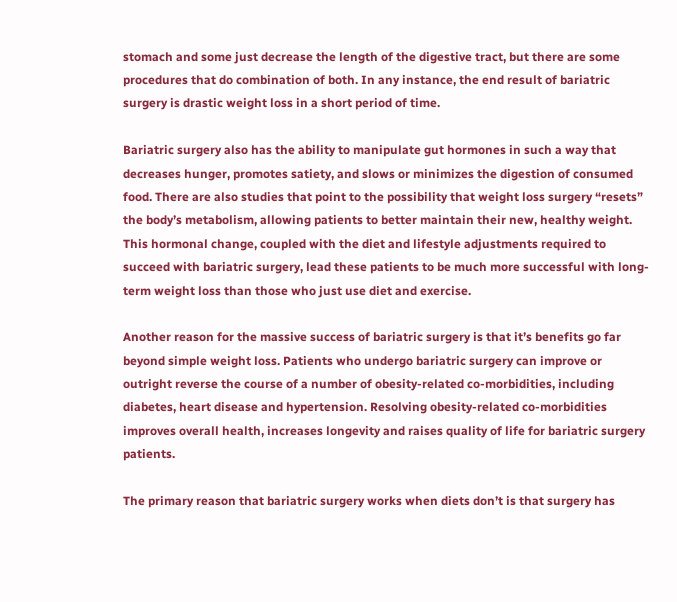stomach and some just decrease the length of the digestive tract, but there are some procedures that do combination of both. In any instance, the end result of bariatric surgery is drastic weight loss in a short period of time.

Bariatric surgery also has the ability to manipulate gut hormones in such a way that decreases hunger, promotes satiety, and slows or minimizes the digestion of consumed food. There are also studies that point to the possibility that weight loss surgery “resets” the body’s metabolism, allowing patients to better maintain their new, healthy weight. This hormonal change, coupled with the diet and lifestyle adjustments required to succeed with bariatric surgery, lead these patients to be much more successful with long-term weight loss than those who just use diet and exercise.

Another reason for the massive success of bariatric surgery is that it’s benefits go far beyond simple weight loss. Patients who undergo bariatric surgery can improve or outright reverse the course of a number of obesity-related co-morbidities, including diabetes, heart disease and hypertension. Resolving obesity-related co-morbidities improves overall health, increases longevity and raises quality of life for bariatric surgery patients.

The primary reason that bariatric surgery works when diets don’t is that surgery has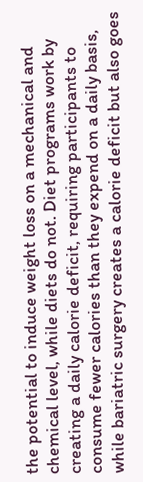the potential to induce weight loss on a mechanical and chemical level, while diets do not. Diet programs work by creating a daily calorie deficit, requiring participants to consume fewer calories than they expend on a daily basis, while bariatric surgery creates a calorie deficit but also goes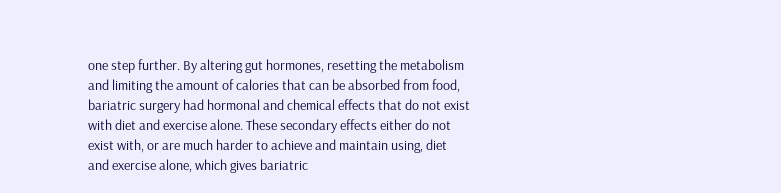one step further. By altering gut hormones, resetting the metabolism and limiting the amount of calories that can be absorbed from food, bariatric surgery had hormonal and chemical effects that do not exist with diet and exercise alone. These secondary effects either do not exist with, or are much harder to achieve and maintain using, diet and exercise alone, which gives bariatric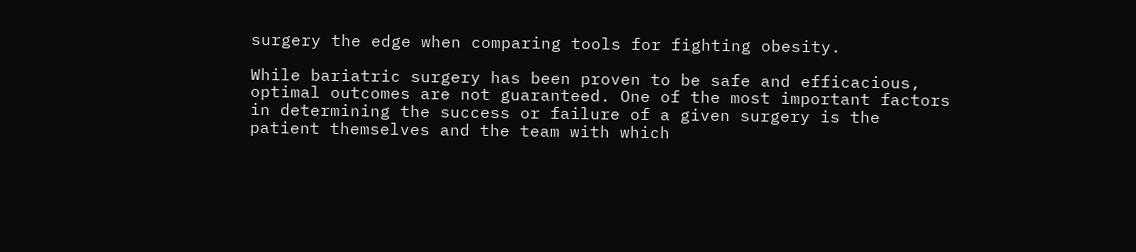surgery the edge when comparing tools for fighting obesity.

While bariatric surgery has been proven to be safe and efficacious, optimal outcomes are not guaranteed. One of the most important factors in determining the success or failure of a given surgery is the patient themselves and the team with which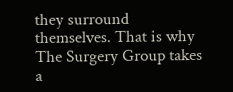they surround themselves. That is why The Surgery Group takes a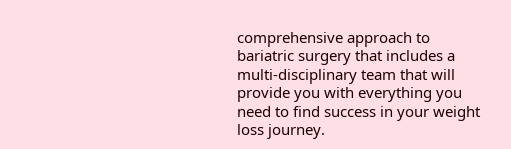comprehensive approach to bariatric surgery that includes a multi-disciplinary team that will provide you with everything you need to find success in your weight loss journey.